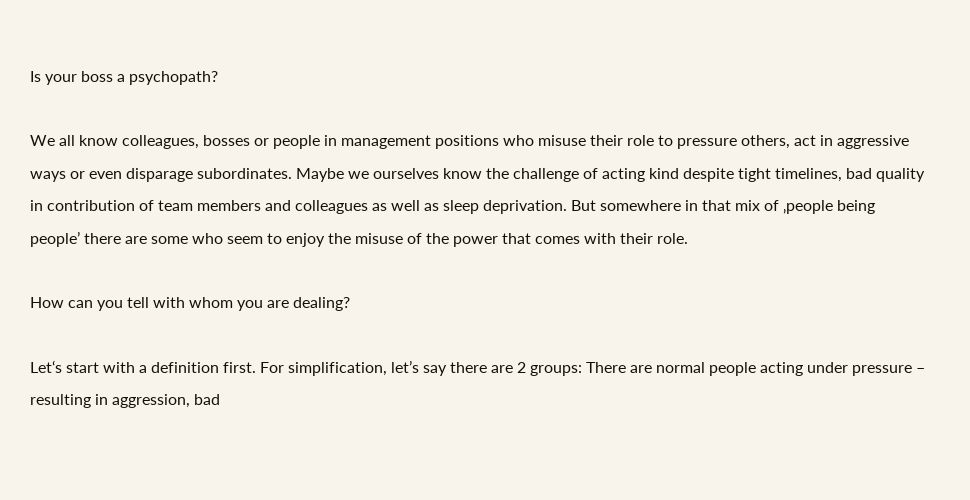Is your boss a psychopath?

We all know colleagues, bosses or people in management positions who misuse their role to pressure others, act in aggressive ways or even disparage subordinates. Maybe we ourselves know the challenge of acting kind despite tight timelines, bad quality in contribution of team members and colleagues as well as sleep deprivation. But somewhere in that mix of ‚people being people’ there are some who seem to enjoy the misuse of the power that comes with their role.

How can you tell with whom you are dealing?

Let‘s start with a definition first. For simplification, let’s say there are 2 groups: There are normal people acting under pressure – resulting in aggression, bad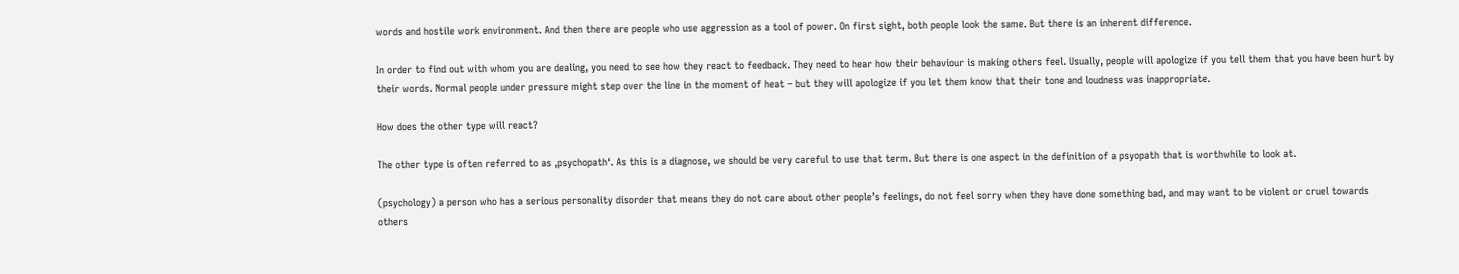words and hostile work environment. And then there are people who use aggression as a tool of power. On first sight, both people look the same. But there is an inherent difference.

In order to find out with whom you are dealing, you need to see how they react to feedback. They need to hear how their behaviour is making others feel. Usually, people will apologize if you tell them that you have been hurt by their words. Normal people under pressure might step over the line in the moment of heat – but they will apologize if you let them know that their tone and loudness was inappropriate.

How does the other type will react?

The other type is often referred to as ‚psychopath‘. As this is a diagnose, we should be very careful to use that term. But there is one aspect in the definition of a psyopath that is worthwhile to look at.

(psychology) a person who has a serious personality disorder that means they do not care about other people’s feelings, do not feel sorry when they have done something bad, and may want to be violent or cruel towards others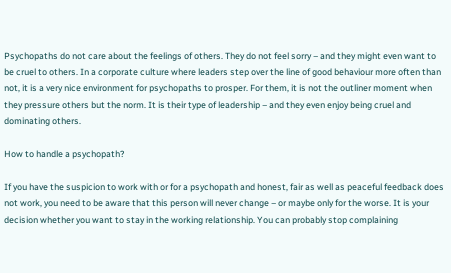Psychopaths do not care about the feelings of others. They do not feel sorry – and they might even want to be cruel to others. In a corporate culture where leaders step over the line of good behaviour more often than not, it is a very nice environment for psychopaths to prosper. For them, it is not the outliner moment when they pressure others but the norm. It is their type of leadership – and they even enjoy being cruel and dominating others.

How to handle a psychopath?

If you have the suspicion to work with or for a psychopath and honest, fair as well as peaceful feedback does not work, you need to be aware that this person will never change – or maybe only for the worse. It is your decision whether you want to stay in the working relationship. You can probably stop complaining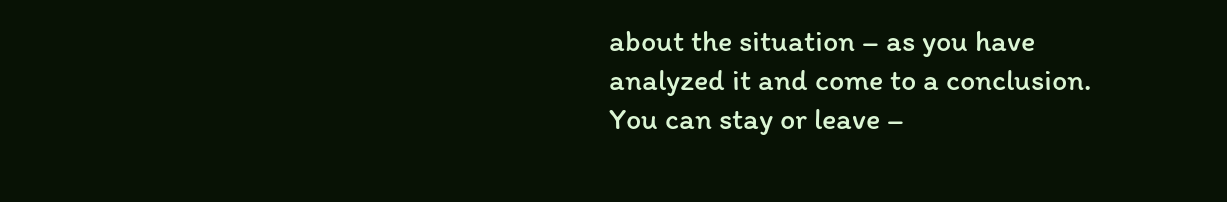about the situation – as you have analyzed it and come to a conclusion. You can stay or leave –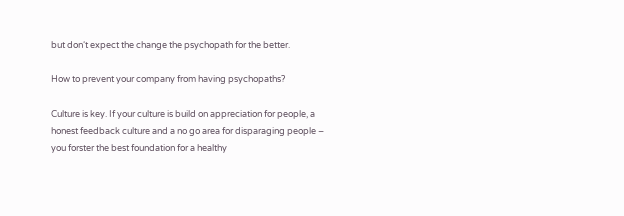but don‘t expect the change the psychopath for the better.

How to prevent your company from having psychopaths?

Culture is key. If your culture is build on appreciation for people, a honest feedback culture and a no go area for disparaging people – you forster the best foundation for a healthy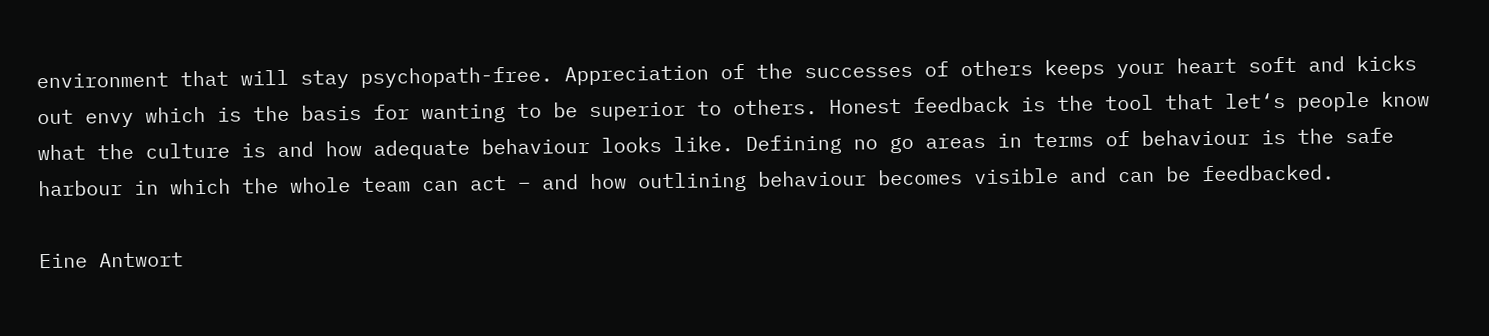environment that will stay psychopath-free. Appreciation of the successes of others keeps your heart soft and kicks out envy which is the basis for wanting to be superior to others. Honest feedback is the tool that let‘s people know what the culture is and how adequate behaviour looks like. Defining no go areas in terms of behaviour is the safe harbour in which the whole team can act – and how outlining behaviour becomes visible and can be feedbacked.

Eine Antwort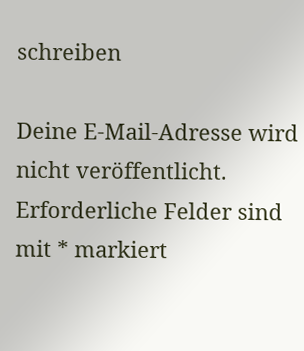schreiben

Deine E-Mail-Adresse wird nicht veröffentlicht. Erforderliche Felder sind mit * markiert